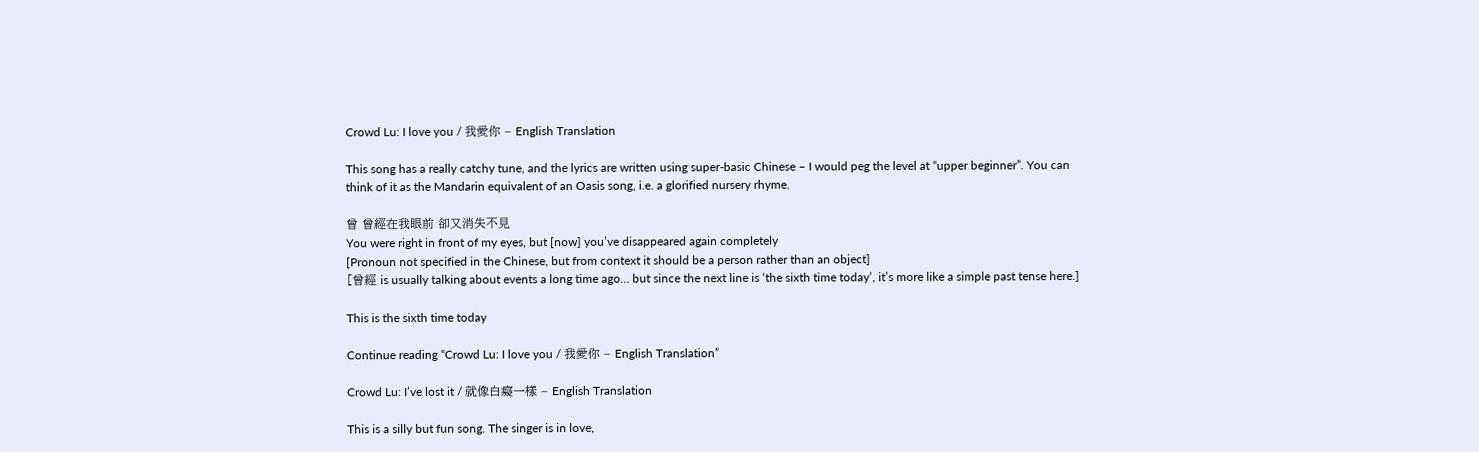Crowd Lu: I love you / 我愛你 – English Translation

This song has a really catchy tune, and the lyrics are written using super-basic Chinese – I would peg the level at “upper beginner”. You can think of it as the Mandarin equivalent of an Oasis song, i.e. a glorified nursery rhyme.

曾 曾經在我眼前 卻又消失不見
You were right in front of my eyes, but [now] you’ve disappeared again completely
[Pronoun not specified in the Chinese, but from context it should be a person rather than an object]
[曾經 is usually talking about events a long time ago… but since the next line is ‘the sixth time today’, it’s more like a simple past tense here.]

This is the sixth time today

Continue reading “Crowd Lu: I love you / 我愛你 – English Translation”

Crowd Lu: I’ve lost it / 就像白癡一樣 – English Translation

This is a silly but fun song. The singer is in love,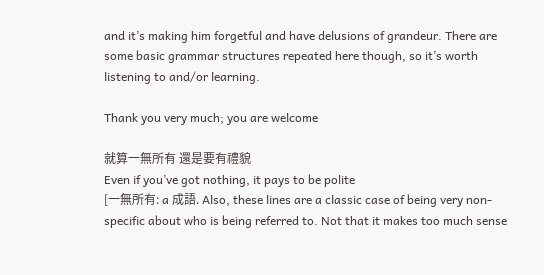and it’s making him forgetful and have delusions of grandeur. There are some basic grammar structures repeated here though, so it’s worth listening to and/or learning.

Thank you very much; you are welcome

就算一無所有 還是要有禮貌
Even if you’ve got nothing, it pays to be polite
[一無所有: a 成語. Also, these lines are a classic case of being very non-specific about who is being referred to. Not that it makes too much sense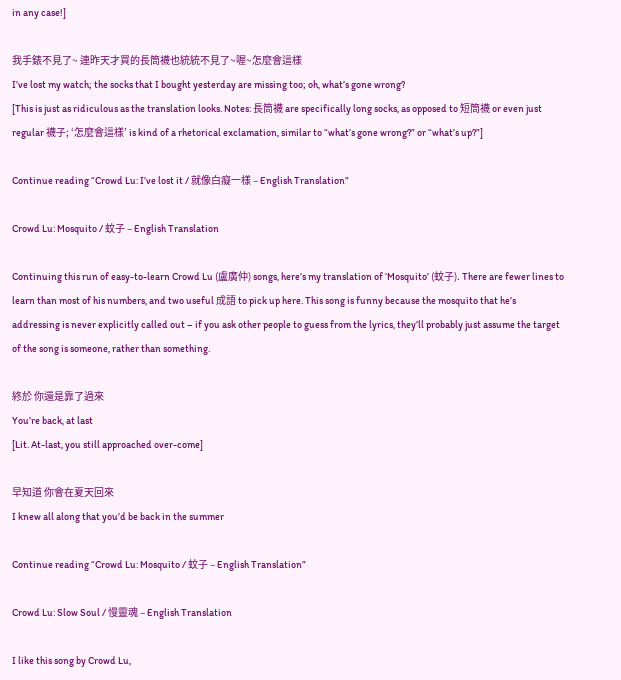in any case!]

我手錶不見了~ 連昨天才買的長筒襪也統統不見了~喔~怎麼會這樣
I’ve lost my watch; the socks that I bought yesterday are missing too; oh, what’s gone wrong?
[This is just as ridiculous as the translation looks. Notes: 長筒襪 are specifically long socks, as opposed to 短筒襪 or even just regular 襪子; ‘怎麼會這樣’ is kind of a rhetorical exclamation, similar to “what’s gone wrong?” or “what’s up?”]

Continue reading “Crowd Lu: I’ve lost it / 就像白癡一樣 – English Translation”

Crowd Lu: Mosquito / 蚊子 – English Translation

Continuing this run of easy-to-learn Crowd Lu (盧廣仲) songs, here’s my translation of ‘Mosquito’ (蚊子). There are fewer lines to learn than most of his numbers, and two useful 成語 to pick up here. This song is funny because the mosquito that he’s addressing is never explicitly called out – if you ask other people to guess from the lyrics, they’ll probably just assume the target of the song is someone, rather than something.

終於 你還是靠了過來
You’re back, at last
[Lit. At-last, you still approached over-come]

早知道 你會在夏天回來
I knew all along that you’d be back in the summer

Continue reading “Crowd Lu: Mosquito / 蚊子 – English Translation”

Crowd Lu: Slow Soul / 慢靈魂 – English Translation

I like this song by Crowd Lu,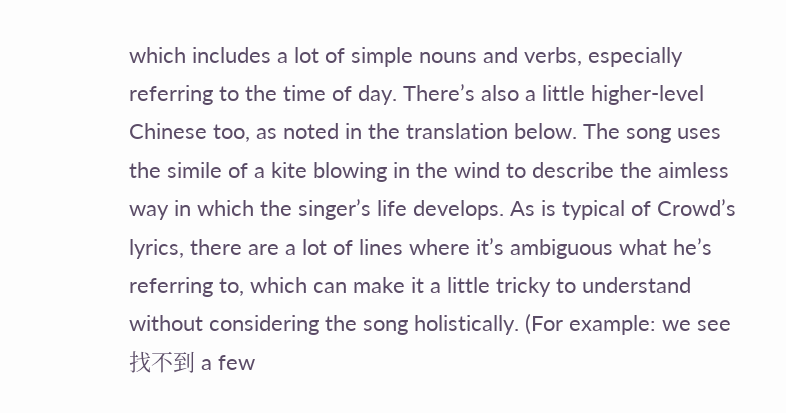which includes a lot of simple nouns and verbs, especially referring to the time of day. There’s also a little higher-level Chinese too, as noted in the translation below. The song uses the simile of a kite blowing in the wind to describe the aimless way in which the singer’s life develops. As is typical of Crowd’s lyrics, there are a lot of lines where it’s ambiguous what he’s referring to, which can make it a little tricky to understand without considering the song holistically. (For example: we see 找不到 a few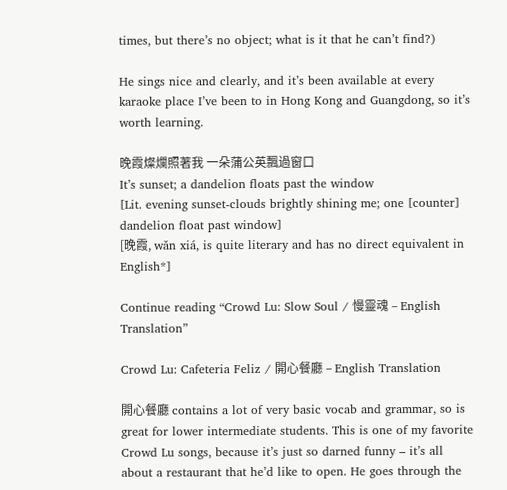times, but there’s no object; what is it that he can’t find?)

He sings nice and clearly, and it’s been available at every karaoke place I’ve been to in Hong Kong and Guangdong, so it’s worth learning.

晚霞燦爛照著我 一朵蒲公英飄過窗口
It’s sunset; a dandelion floats past the window
[Lit. evening sunset-clouds brightly shining me; one [counter] dandelion float past window]
[晚霞, wǎn xiá, is quite literary and has no direct equivalent in English*]

Continue reading “Crowd Lu: Slow Soul / 慢靈魂 – English Translation”

Crowd Lu: Cafeteria Feliz / 開心餐廳 – English Translation

開心餐廳 contains a lot of very basic vocab and grammar, so is great for lower intermediate students. This is one of my favorite Crowd Lu songs, because it’s just so darned funny – it’s all about a restaurant that he’d like to open. He goes through the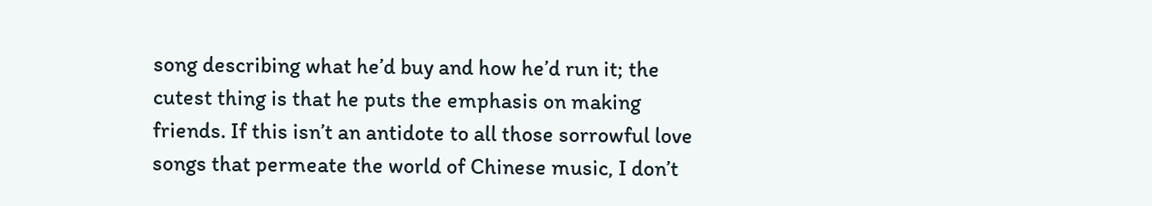song describing what he’d buy and how he’d run it; the cutest thing is that he puts the emphasis on making friends. If this isn’t an antidote to all those sorrowful love songs that permeate the world of Chinese music, I don’t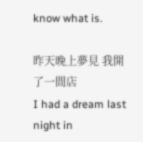know what is.

昨天晚上夢見 我開了一間店
I had a dream last night in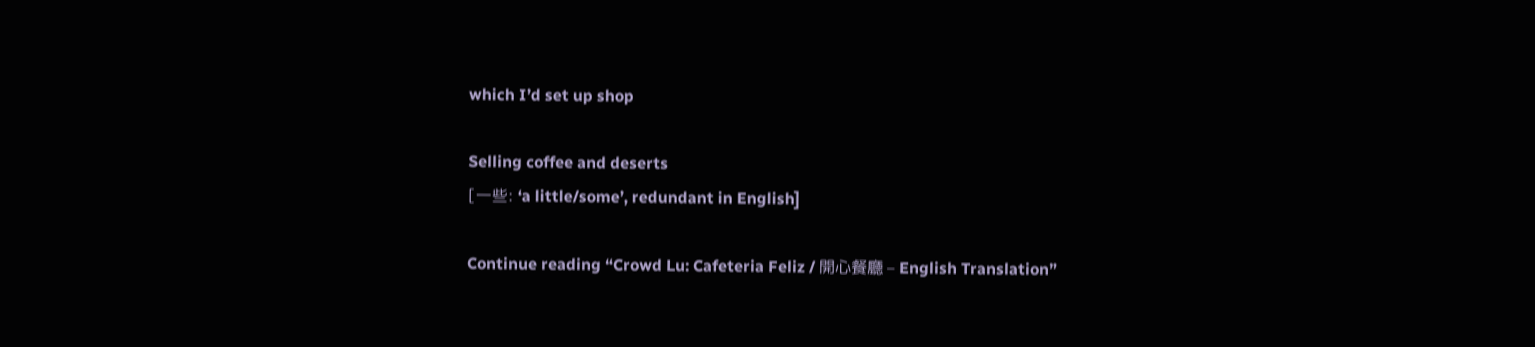which I’d set up shop

Selling coffee and deserts
[一些: ‘a little/some’, redundant in English]

Continue reading “Crowd Lu: Cafeteria Feliz / 開心餐廳 – English Translation”